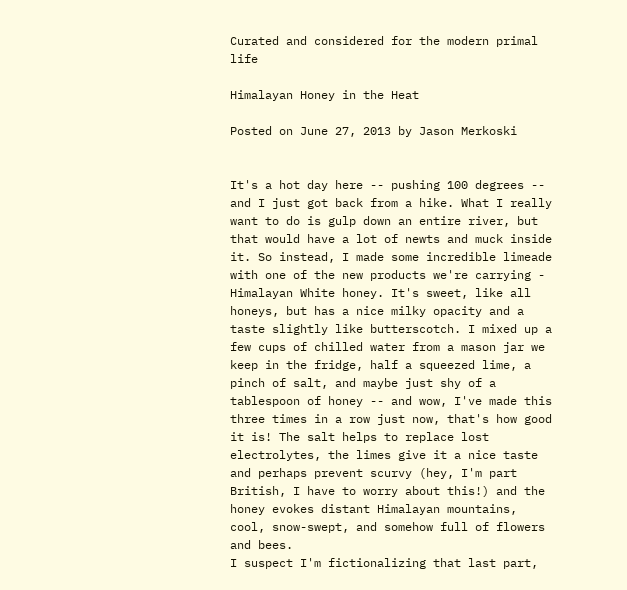Curated and considered for the modern primal life

Himalayan Honey in the Heat

Posted on June 27, 2013 by Jason Merkoski


It's a hot day here -- pushing 100 degrees -- and I just got back from a hike. What I really want to do is gulp down an entire river, but that would have a lot of newts and muck inside it. So instead, I made some incredible limeade with one of the new products we're carrying - Himalayan White honey. It's sweet, like all honeys, but has a nice milky opacity and a taste slightly like butterscotch. I mixed up a few cups of chilled water from a mason jar we keep in the fridge, half a squeezed lime, a pinch of salt, and maybe just shy of a tablespoon of honey -- and wow, I've made this three times in a row just now, that's how good it is! The salt helps to replace lost electrolytes, the limes give it a nice taste and perhaps prevent scurvy (hey, I'm part British, I have to worry about this!) and the honey evokes distant Himalayan mountains, cool, snow-swept, and somehow full of flowers and bees.
I suspect I'm fictionalizing that last part,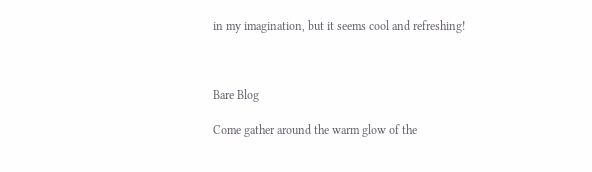in my imagination, but it seems cool and refreshing!



Bare Blog

Come gather around the warm glow of the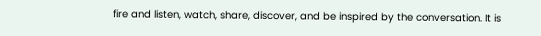fire and listen, watch, share, discover, and be inspired by the conversation. It is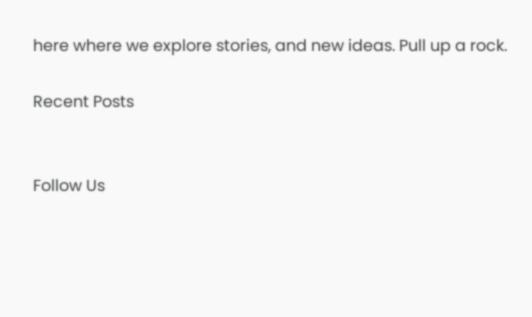here where we explore stories, and new ideas. Pull up a rock.

Recent Posts


Follow Us